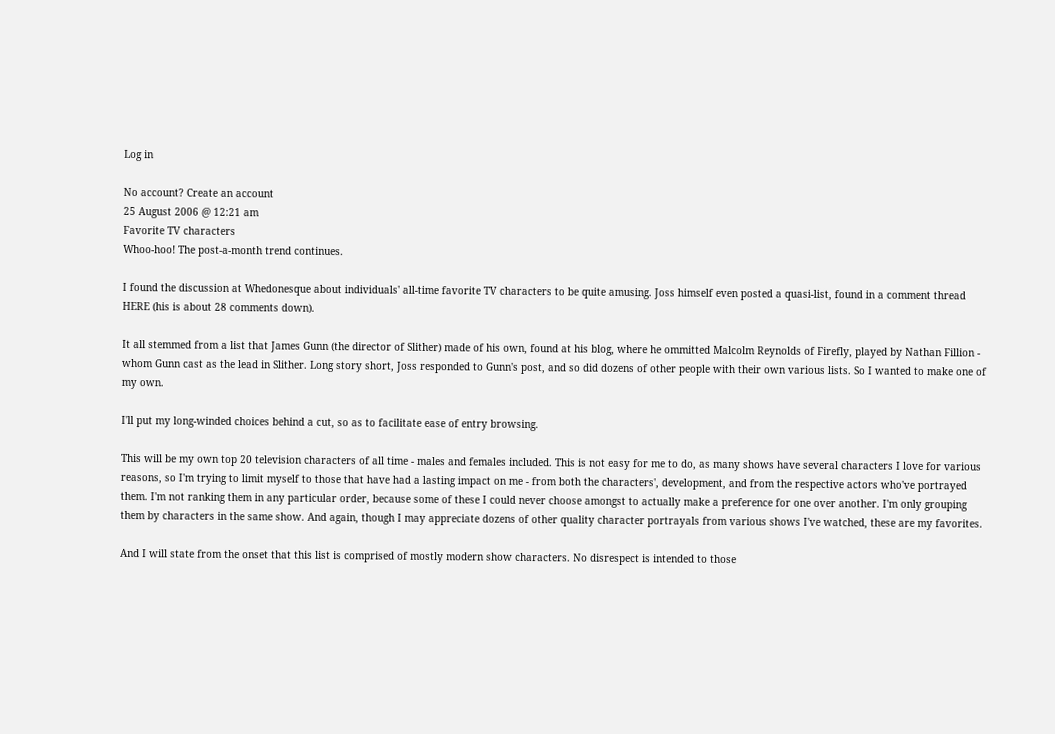Log in

No account? Create an account
25 August 2006 @ 12:21 am
Favorite TV characters
Whoo-hoo! The post-a-month trend continues.

I found the discussion at Whedonesque about individuals' all-time favorite TV characters to be quite amusing. Joss himself even posted a quasi-list, found in a comment thread HERE (his is about 28 comments down).

It all stemmed from a list that James Gunn (the director of Slither) made of his own, found at his blog, where he ommitted Malcolm Reynolds of Firefly, played by Nathan Fillion - whom Gunn cast as the lead in Slither. Long story short, Joss responded to Gunn's post, and so did dozens of other people with their own various lists. So I wanted to make one of my own.

I'll put my long-winded choices behind a cut, so as to facilitate ease of entry browsing.

This will be my own top 20 television characters of all time - males and females included. This is not easy for me to do, as many shows have several characters I love for various reasons, so I'm trying to limit myself to those that have had a lasting impact on me - from both the characters', development, and from the respective actors who've portrayed them. I'm not ranking them in any particular order, because some of these I could never choose amongst to actually make a preference for one over another. I'm only grouping them by characters in the same show. And again, though I may appreciate dozens of other quality character portrayals from various shows I've watched, these are my favorites.

And I will state from the onset that this list is comprised of mostly modern show characters. No disrespect is intended to those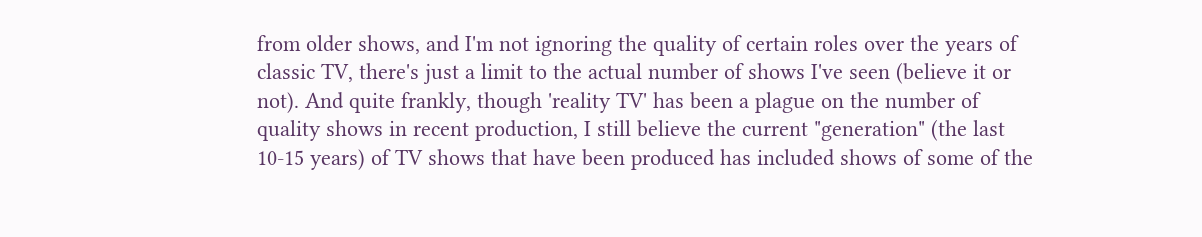from older shows, and I'm not ignoring the quality of certain roles over the years of classic TV, there's just a limit to the actual number of shows I've seen (believe it or not). And quite frankly, though 'reality TV' has been a plague on the number of quality shows in recent production, I still believe the current "generation" (the last 10-15 years) of TV shows that have been produced has included shows of some of the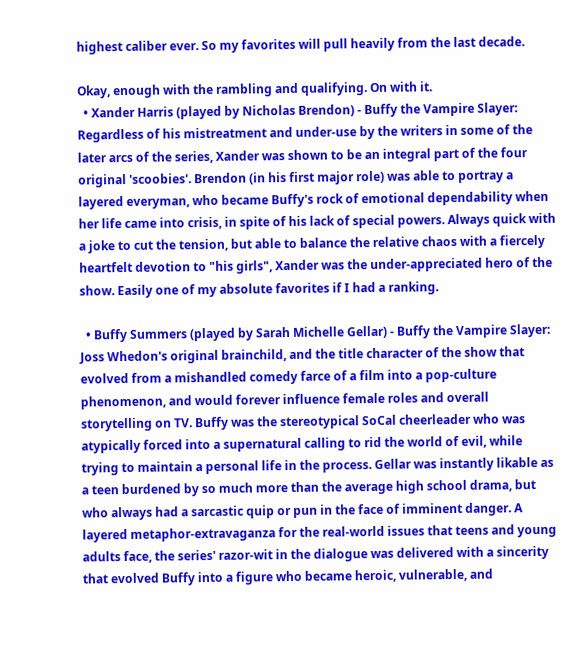highest caliber ever. So my favorites will pull heavily from the last decade.

Okay, enough with the rambling and qualifying. On with it.
  • Xander Harris (played by Nicholas Brendon) - Buffy the Vampire Slayer: Regardless of his mistreatment and under-use by the writers in some of the later arcs of the series, Xander was shown to be an integral part of the four original 'scoobies'. Brendon (in his first major role) was able to portray a layered everyman, who became Buffy's rock of emotional dependability when her life came into crisis, in spite of his lack of special powers. Always quick with a joke to cut the tension, but able to balance the relative chaos with a fiercely heartfelt devotion to "his girls", Xander was the under-appreciated hero of the show. Easily one of my absolute favorites if I had a ranking.

  • Buffy Summers (played by Sarah Michelle Gellar) - Buffy the Vampire Slayer: Joss Whedon's original brainchild, and the title character of the show that evolved from a mishandled comedy farce of a film into a pop-culture phenomenon, and would forever influence female roles and overall storytelling on TV. Buffy was the stereotypical SoCal cheerleader who was atypically forced into a supernatural calling to rid the world of evil, while trying to maintain a personal life in the process. Gellar was instantly likable as a teen burdened by so much more than the average high school drama, but who always had a sarcastic quip or pun in the face of imminent danger. A layered metaphor-extravaganza for the real-world issues that teens and young adults face, the series' razor-wit in the dialogue was delivered with a sincerity that evolved Buffy into a figure who became heroic, vulnerable, and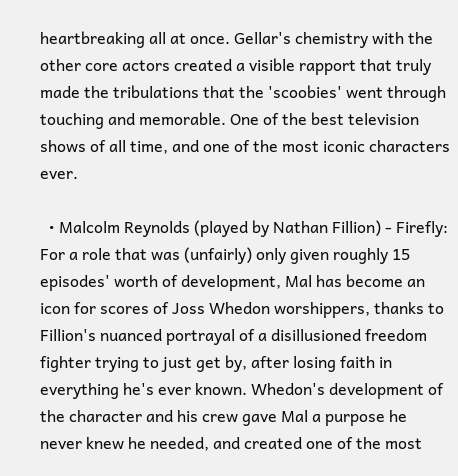heartbreaking all at once. Gellar's chemistry with the other core actors created a visible rapport that truly made the tribulations that the 'scoobies' went through touching and memorable. One of the best television shows of all time, and one of the most iconic characters ever.

  • Malcolm Reynolds (played by Nathan Fillion) - Firefly: For a role that was (unfairly) only given roughly 15 episodes' worth of development, Mal has become an icon for scores of Joss Whedon worshippers, thanks to Fillion's nuanced portrayal of a disillusioned freedom fighter trying to just get by, after losing faith in everything he's ever known. Whedon's development of the character and his crew gave Mal a purpose he never knew he needed, and created one of the most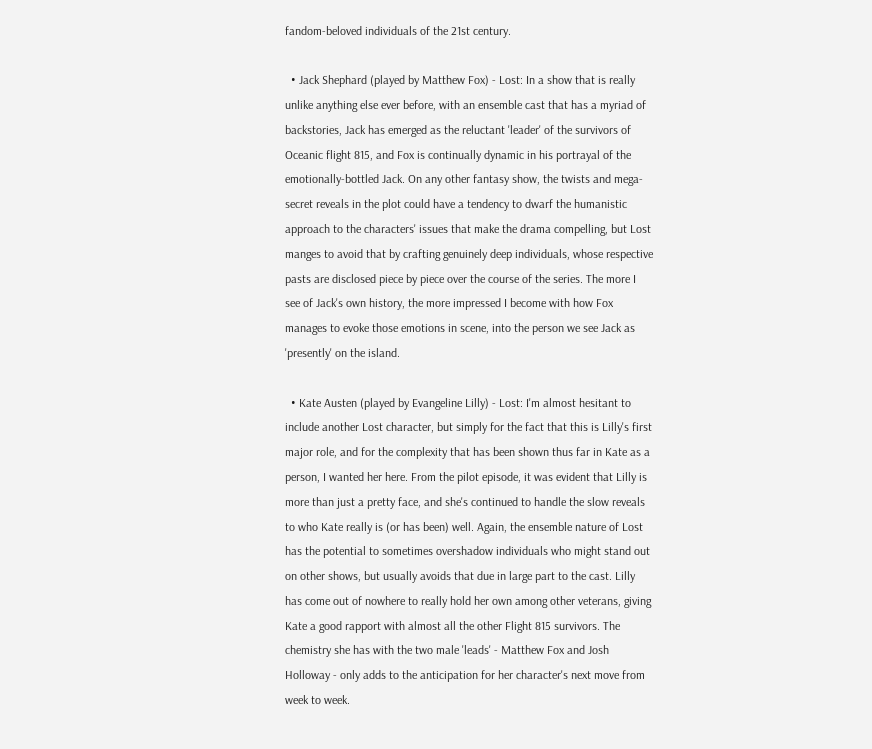fandom-beloved individuals of the 21st century.

  • Jack Shephard (played by Matthew Fox) - Lost: In a show that is really unlike anything else ever before, with an ensemble cast that has a myriad of backstories, Jack has emerged as the reluctant 'leader' of the survivors of Oceanic flight 815, and Fox is continually dynamic in his portrayal of the emotionally-bottled Jack. On any other fantasy show, the twists and mega-secret reveals in the plot could have a tendency to dwarf the humanistic approach to the characters' issues that make the drama compelling, but Lost manges to avoid that by crafting genuinely deep individuals, whose respective pasts are disclosed piece by piece over the course of the series. The more I see of Jack's own history, the more impressed I become with how Fox manages to evoke those emotions in scene, into the person we see Jack as 'presently' on the island.

  • Kate Austen (played by Evangeline Lilly) - Lost: I'm almost hesitant to include another Lost character, but simply for the fact that this is Lilly's first major role, and for the complexity that has been shown thus far in Kate as a person, I wanted her here. From the pilot episode, it was evident that Lilly is more than just a pretty face, and she's continued to handle the slow reveals to who Kate really is (or has been) well. Again, the ensemble nature of Lost has the potential to sometimes overshadow individuals who might stand out on other shows, but usually avoids that due in large part to the cast. Lilly has come out of nowhere to really hold her own among other veterans, giving Kate a good rapport with almost all the other Flight 815 survivors. The chemistry she has with the two male 'leads' - Matthew Fox and Josh Holloway - only adds to the anticipation for her character's next move from week to week.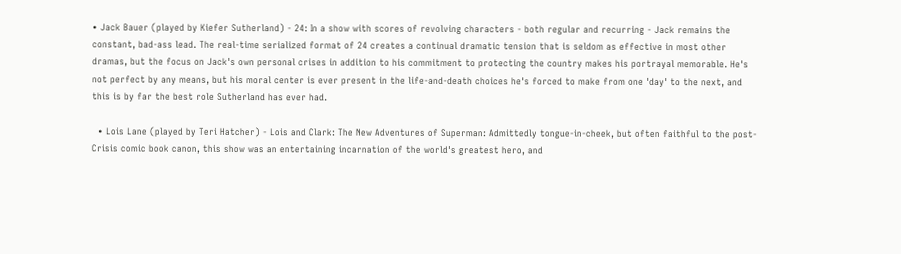• Jack Bauer (played by Kiefer Sutherland) - 24: In a show with scores of revolving characters - both regular and recurring - Jack remains the constant, bad-ass lead. The real-time serialized format of 24 creates a continual dramatic tension that is seldom as effective in most other dramas, but the focus on Jack's own personal crises in addition to his commitment to protecting the country makes his portrayal memorable. He's not perfect by any means, but his moral center is ever present in the life-and-death choices he's forced to make from one 'day' to the next, and this is by far the best role Sutherland has ever had.

  • Lois Lane (played by Teri Hatcher) - Lois and Clark: The New Adventures of Superman: Admittedly tongue-in-cheek, but often faithful to the post-Crisis comic book canon, this show was an entertaining incarnation of the world's greatest hero, and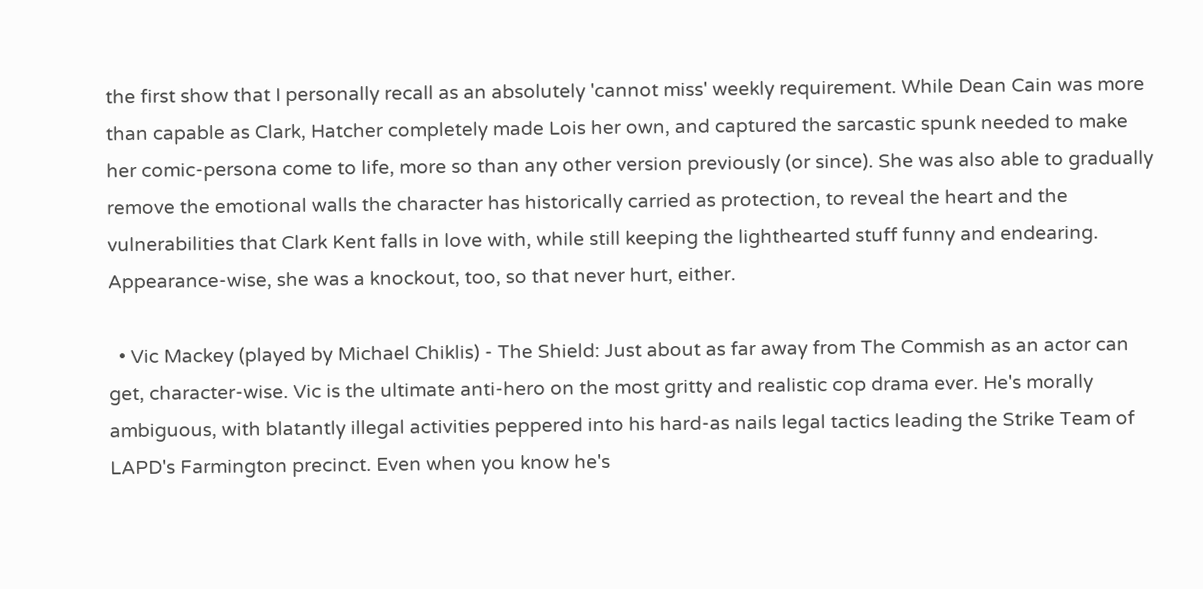the first show that I personally recall as an absolutely 'cannot miss' weekly requirement. While Dean Cain was more than capable as Clark, Hatcher completely made Lois her own, and captured the sarcastic spunk needed to make her comic-persona come to life, more so than any other version previously (or since). She was also able to gradually remove the emotional walls the character has historically carried as protection, to reveal the heart and the vulnerabilities that Clark Kent falls in love with, while still keeping the lighthearted stuff funny and endearing. Appearance-wise, she was a knockout, too, so that never hurt, either.

  • Vic Mackey (played by Michael Chiklis) - The Shield: Just about as far away from The Commish as an actor can get, character-wise. Vic is the ultimate anti-hero on the most gritty and realistic cop drama ever. He's morally ambiguous, with blatantly illegal activities peppered into his hard-as nails legal tactics leading the Strike Team of LAPD's Farmington precinct. Even when you know he's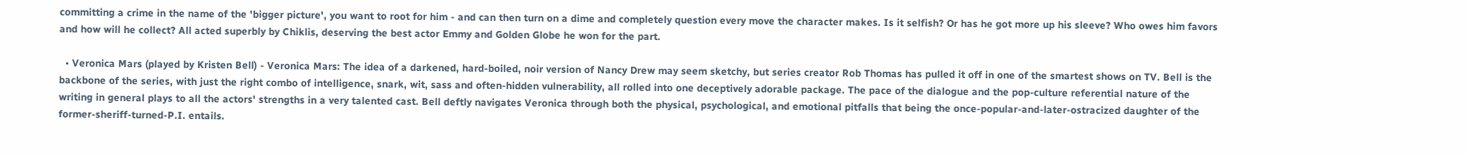committing a crime in the name of the 'bigger picture', you want to root for him - and can then turn on a dime and completely question every move the character makes. Is it selfish? Or has he got more up his sleeve? Who owes him favors and how will he collect? All acted superbly by Chiklis, deserving the best actor Emmy and Golden Globe he won for the part.

  • Veronica Mars (played by Kristen Bell) - Veronica Mars: The idea of a darkened, hard-boiled, noir version of Nancy Drew may seem sketchy, but series creator Rob Thomas has pulled it off in one of the smartest shows on TV. Bell is the backbone of the series, with just the right combo of intelligence, snark, wit, sass and often-hidden vulnerability, all rolled into one deceptively adorable package. The pace of the dialogue and the pop-culture referential nature of the writing in general plays to all the actors' strengths in a very talented cast. Bell deftly navigates Veronica through both the physical, psychological, and emotional pitfalls that being the once-popular-and-later-ostracized daughter of the former-sheriff-turned-P.I. entails.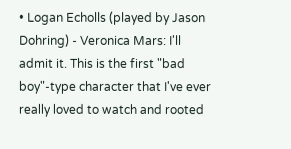• Logan Echolls (played by Jason Dohring) - Veronica Mars: I'll admit it. This is the first "bad boy"-type character that I've ever really loved to watch and rooted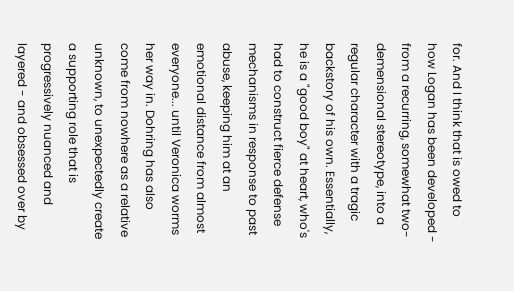for. And I think that is owed to how Logan has been developed - from a recurring, somewhat two-demensional stereotype, into a regular character with a tragic backstory of his own. Essentially, he is a "good boy" at heart, who's had to construct fierce defense mechanisms in response to past abuse, keeping him at an emotional distance from almost everyone... until Veronica worms her way in. Dohring has also come from nowhere as a relative unknown, to unexpectedly create a supporting role that is progressively nuanced and layered - and obsessed over by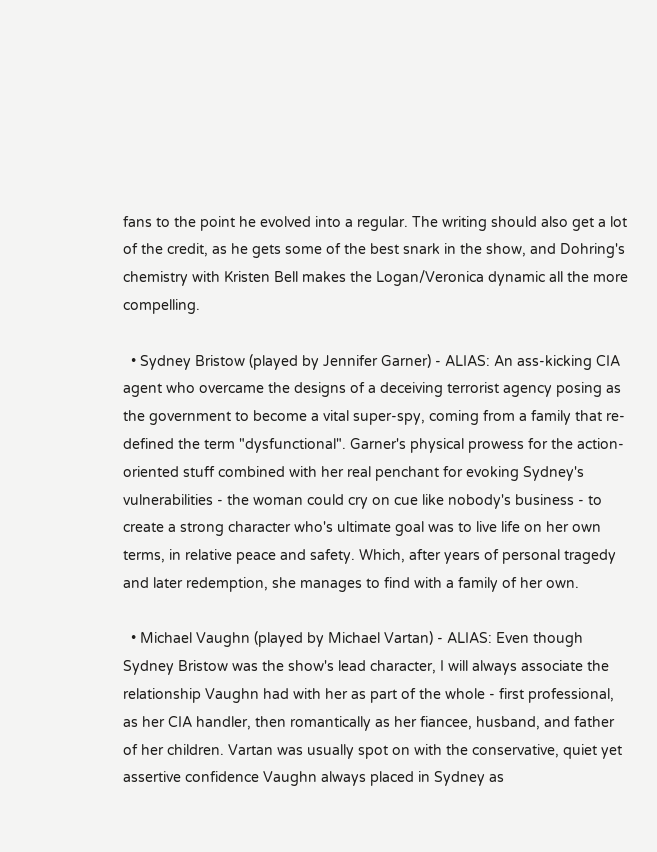fans to the point he evolved into a regular. The writing should also get a lot of the credit, as he gets some of the best snark in the show, and Dohring's chemistry with Kristen Bell makes the Logan/Veronica dynamic all the more compelling.

  • Sydney Bristow (played by Jennifer Garner) - ALIAS: An ass-kicking CIA agent who overcame the designs of a deceiving terrorist agency posing as the government to become a vital super-spy, coming from a family that re-defined the term "dysfunctional". Garner's physical prowess for the action-oriented stuff combined with her real penchant for evoking Sydney's vulnerabilities - the woman could cry on cue like nobody's business - to create a strong character who's ultimate goal was to live life on her own terms, in relative peace and safety. Which, after years of personal tragedy and later redemption, she manages to find with a family of her own.

  • Michael Vaughn (played by Michael Vartan) - ALIAS: Even though Sydney Bristow was the show's lead character, I will always associate the relationship Vaughn had with her as part of the whole - first professional, as her CIA handler, then romantically as her fiancee, husband, and father of her children. Vartan was usually spot on with the conservative, quiet yet assertive confidence Vaughn always placed in Sydney as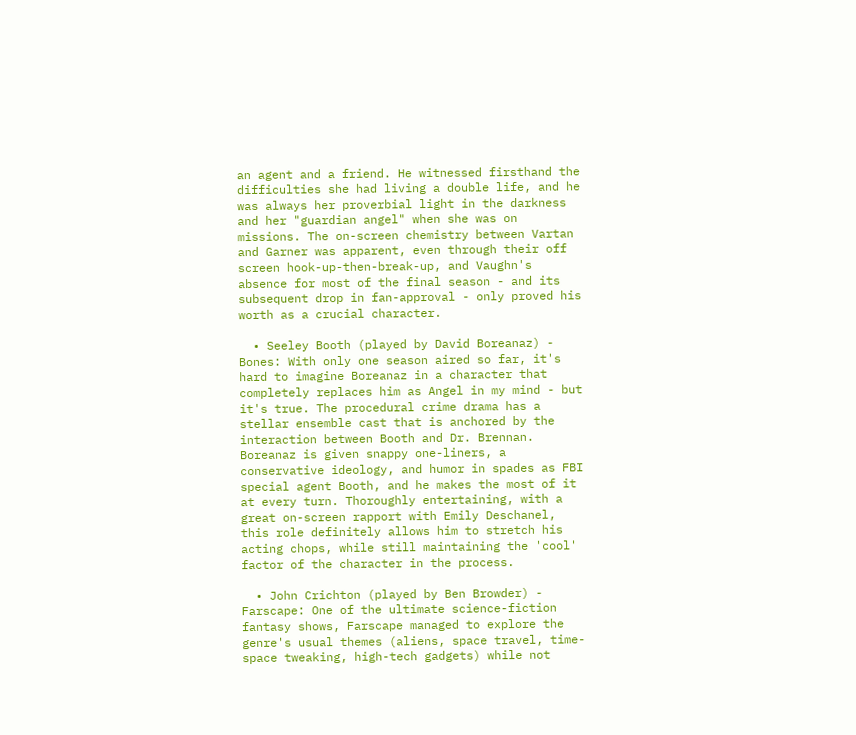an agent and a friend. He witnessed firsthand the difficulties she had living a double life, and he was always her proverbial light in the darkness and her "guardian angel" when she was on missions. The on-screen chemistry between Vartan and Garner was apparent, even through their off screen hook-up-then-break-up, and Vaughn's absence for most of the final season - and its subsequent drop in fan-approval - only proved his worth as a crucial character.

  • Seeley Booth (played by David Boreanaz) - Bones: With only one season aired so far, it's hard to imagine Boreanaz in a character that completely replaces him as Angel in my mind - but it's true. The procedural crime drama has a stellar ensemble cast that is anchored by the interaction between Booth and Dr. Brennan. Boreanaz is given snappy one-liners, a conservative ideology, and humor in spades as FBI special agent Booth, and he makes the most of it at every turn. Thoroughly entertaining, with a great on-screen rapport with Emily Deschanel, this role definitely allows him to stretch his acting chops, while still maintaining the 'cool' factor of the character in the process.

  • John Crichton (played by Ben Browder) - Farscape: One of the ultimate science-fiction fantasy shows, Farscape managed to explore the genre's usual themes (aliens, space travel, time-space tweaking, high-tech gadgets) while not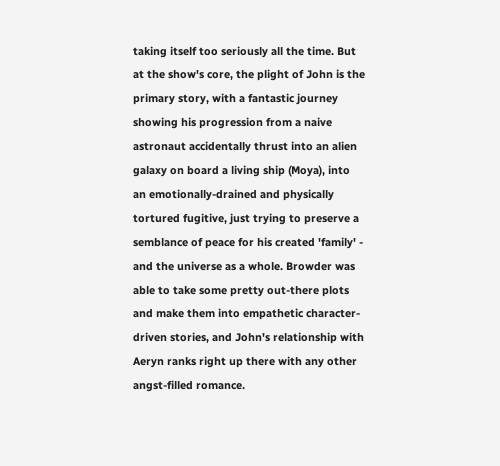taking itself too seriously all the time. But at the show's core, the plight of John is the primary story, with a fantastic journey showing his progression from a naive astronaut accidentally thrust into an alien galaxy on board a living ship (Moya), into an emotionally-drained and physically tortured fugitive, just trying to preserve a semblance of peace for his created 'family' - and the universe as a whole. Browder was able to take some pretty out-there plots and make them into empathetic character-driven stories, and John's relationship with Aeryn ranks right up there with any other angst-filled romance.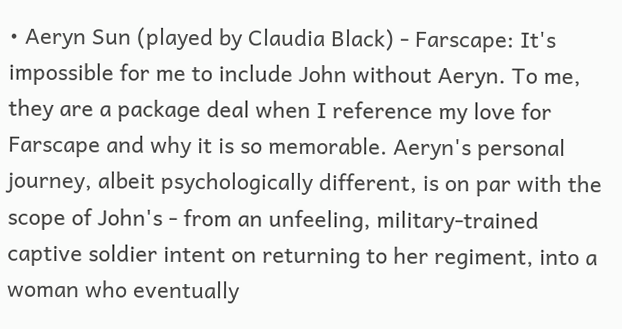• Aeryn Sun (played by Claudia Black) - Farscape: It's impossible for me to include John without Aeryn. To me, they are a package deal when I reference my love for Farscape and why it is so memorable. Aeryn's personal journey, albeit psychologically different, is on par with the scope of John's - from an unfeeling, military-trained captive soldier intent on returning to her regiment, into a woman who eventually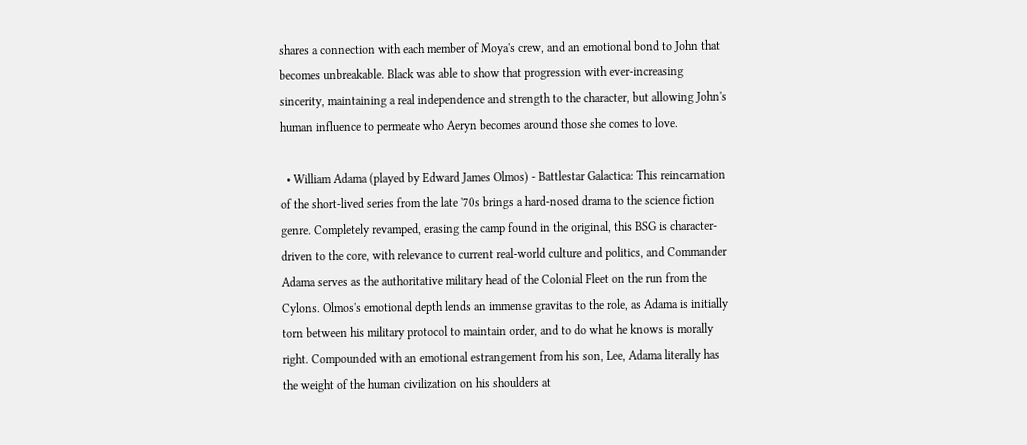shares a connection with each member of Moya's crew, and an emotional bond to John that becomes unbreakable. Black was able to show that progression with ever-increasing sincerity, maintaining a real independence and strength to the character, but allowing John's human influence to permeate who Aeryn becomes around those she comes to love.

  • William Adama (played by Edward James Olmos) - Battlestar Galactica: This reincarnation of the short-lived series from the late '70s brings a hard-nosed drama to the science fiction genre. Completely revamped, erasing the camp found in the original, this BSG is character-driven to the core, with relevance to current real-world culture and politics, and Commander Adama serves as the authoritative military head of the Colonial Fleet on the run from the Cylons. Olmos's emotional depth lends an immense gravitas to the role, as Adama is initially torn between his military protocol to maintain order, and to do what he knows is morally right. Compounded with an emotional estrangement from his son, Lee, Adama literally has the weight of the human civilization on his shoulders at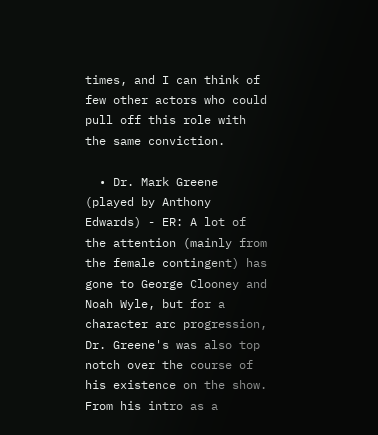times, and I can think of few other actors who could pull off this role with the same conviction.

  • Dr. Mark Greene (played by Anthony Edwards) - ER: A lot of the attention (mainly from the female contingent) has gone to George Clooney and Noah Wyle, but for a character arc progression, Dr. Greene's was also top notch over the course of his existence on the show. From his intro as a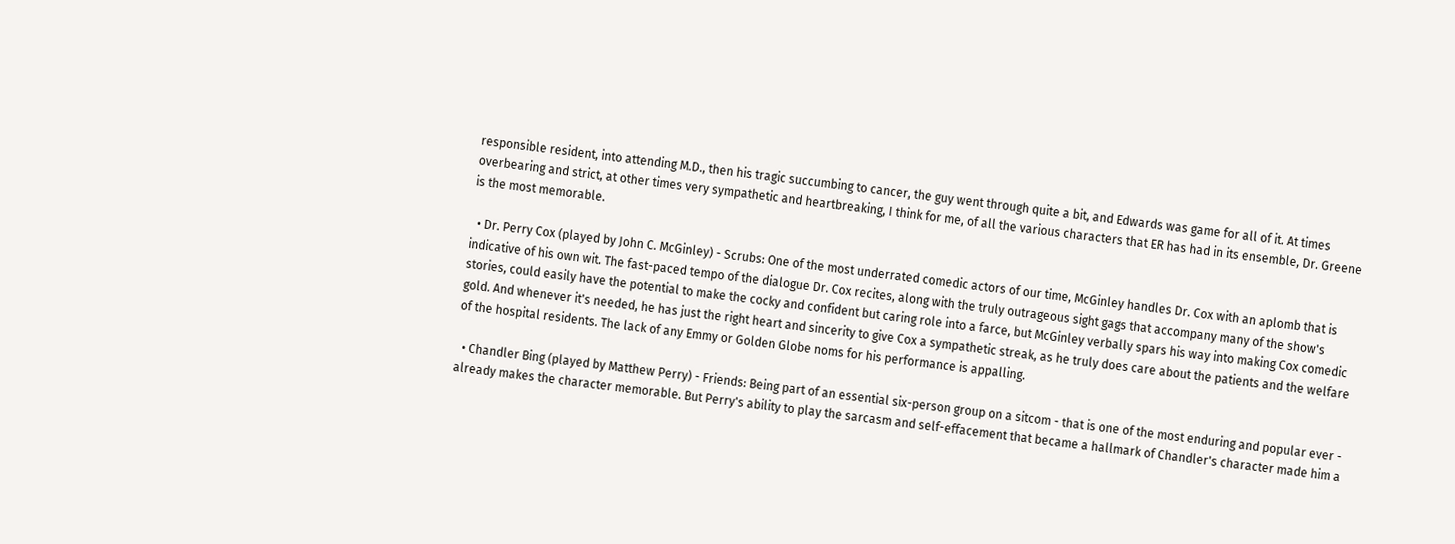responsible resident, into attending M.D., then his tragic succumbing to cancer, the guy went through quite a bit, and Edwards was game for all of it. At times overbearing and strict, at other times very sympathetic and heartbreaking, I think for me, of all the various characters that ER has had in its ensemble, Dr. Greene is the most memorable.

  • Dr. Perry Cox (played by John C. McGinley) - Scrubs: One of the most underrated comedic actors of our time, McGinley handles Dr. Cox with an aplomb that is indicative of his own wit. The fast-paced tempo of the dialogue Dr. Cox recites, along with the truly outrageous sight gags that accompany many of the show's stories, could easily have the potential to make the cocky and confident but caring role into a farce, but McGinley verbally spars his way into making Cox comedic gold. And whenever it's needed, he has just the right heart and sincerity to give Cox a sympathetic streak, as he truly does care about the patients and the welfare of the hospital residents. The lack of any Emmy or Golden Globe noms for his performance is appalling.

  • Chandler Bing (played by Matthew Perry) - Friends: Being part of an essential six-person group on a sitcom - that is one of the most enduring and popular ever - already makes the character memorable. But Perry's ability to play the sarcasm and self-effacement that became a hallmark of Chandler's character made him a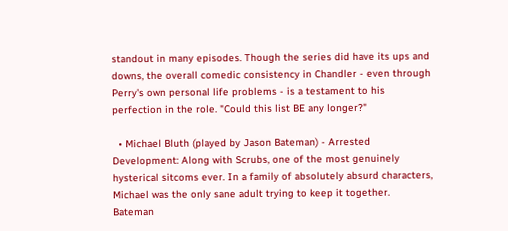standout in many episodes. Though the series did have its ups and downs, the overall comedic consistency in Chandler - even through Perry's own personal life problems - is a testament to his perfection in the role. "Could this list BE any longer?"

  • Michael Bluth (played by Jason Bateman) - Arrested Development: Along with Scrubs, one of the most genuinely hysterical sitcoms ever. In a family of absolutely absurd characters, Michael was the only sane adult trying to keep it together. Bateman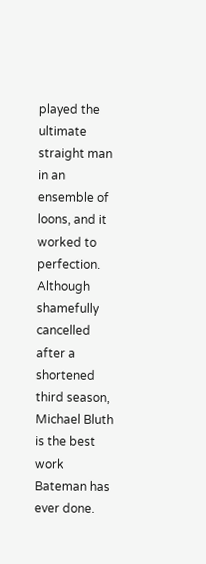played the ultimate straight man in an ensemble of loons, and it worked to perfection. Although shamefully cancelled after a shortened third season, Michael Bluth is the best work Bateman has ever done.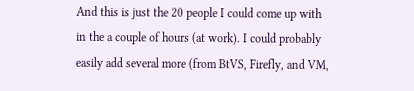And this is just the 20 people I could come up with in the a couple of hours (at work). I could probably easily add several more (from BtVS, Firefly, and VM,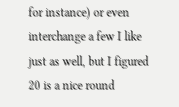for instance) or even interchange a few I like just as well, but I figured 20 is a nice round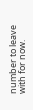number to leave with for now.